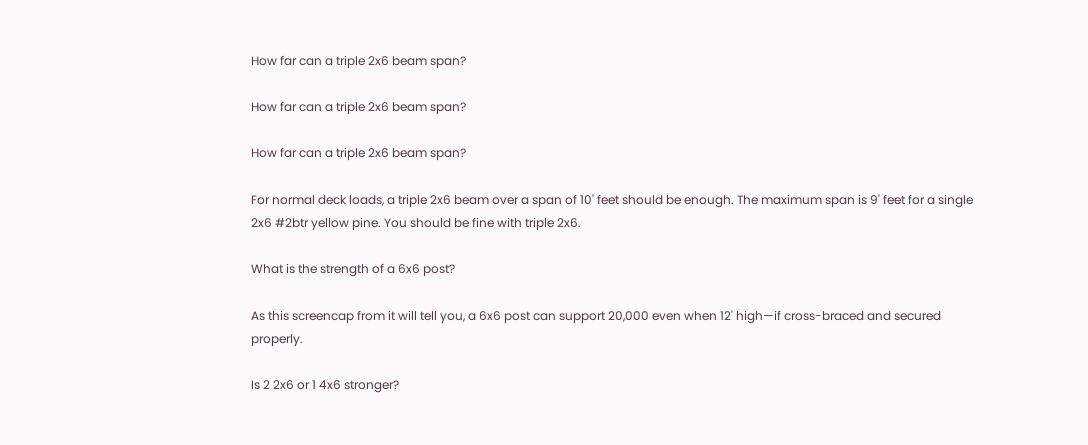How far can a triple 2x6 beam span?

How far can a triple 2x6 beam span?

How far can a triple 2x6 beam span?

For normal deck loads, a triple 2x6 beam over a span of 10' feet should be enough. The maximum span is 9' feet for a single 2x6 #2btr yellow pine. You should be fine with triple 2x6.

What is the strength of a 6x6 post?

As this screencap from it will tell you, a 6x6 post can support 20,000 even when 12' high—if cross-braced and secured properly.

Is 2 2x6 or 1 4x6 stronger?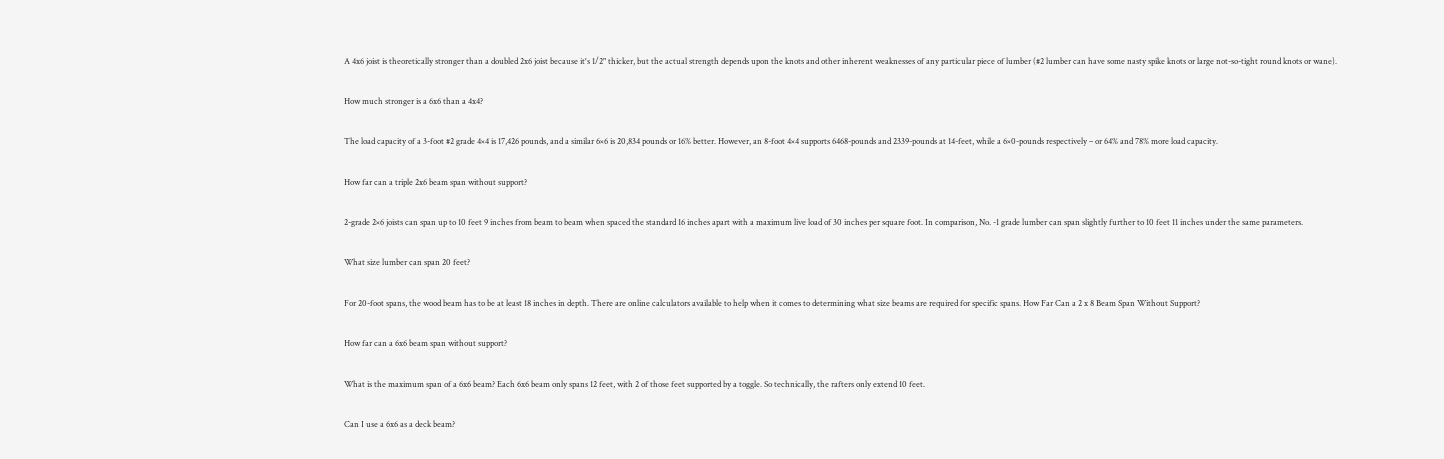A 4x6 joist is theoretically stronger than a doubled 2x6 joist because it's 1/2" thicker, but the actual strength depends upon the knots and other inherent weaknesses of any particular piece of lumber (#2 lumber can have some nasty spike knots or large not-so-tight round knots or wane).

How much stronger is a 6x6 than a 4x4?

The load capacity of a 3-foot #2 grade 4×4 is 17,426 pounds, and a similar 6×6 is 20,834 pounds or 16% better. However, an 8-foot 4×4 supports 6468-pounds and 2339-pounds at 14-feet, while a 6×0-pounds respectively – or 64% and 78% more load capacity.

How far can a triple 2x6 beam span without support?

2-grade 2×6 joists can span up to 10 feet 9 inches from beam to beam when spaced the standard 16 inches apart with a maximum live load of 30 inches per square foot. In comparison, No. -1 grade lumber can span slightly further to 10 feet 11 inches under the same parameters.

What size lumber can span 20 feet?

For 20-foot spans, the wood beam has to be at least 18 inches in depth. There are online calculators available to help when it comes to determining what size beams are required for specific spans. How Far Can a 2 x 8 Beam Span Without Support?

How far can a 6x6 beam span without support?

What is the maximum span of a 6x6 beam? Each 6x6 beam only spans 12 feet, with 2 of those feet supported by a toggle. So technically, the rafters only extend 10 feet.

Can I use a 6x6 as a deck beam?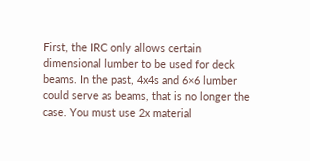First, the IRC only allows certain dimensional lumber to be used for deck beams. In the past, 4x4s and 6×6 lumber could serve as beams, that is no longer the case. You must use 2x material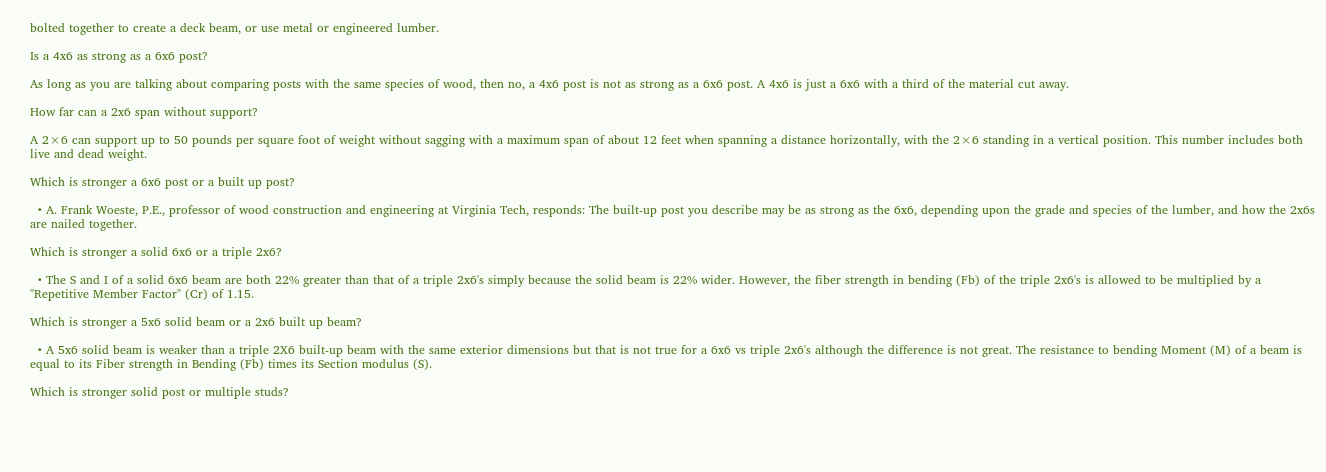bolted together to create a deck beam, or use metal or engineered lumber.

Is a 4x6 as strong as a 6x6 post?

As long as you are talking about comparing posts with the same species of wood, then no, a 4x6 post is not as strong as a 6x6 post. A 4x6 is just a 6x6 with a third of the material cut away.

How far can a 2x6 span without support?

A 2×6 can support up to 50 pounds per square foot of weight without sagging with a maximum span of about 12 feet when spanning a distance horizontally, with the 2×6 standing in a vertical position. This number includes both live and dead weight.

Which is stronger a 6x6 post or a built up post?

  • A. Frank Woeste, P.E., professor of wood construction and engineering at Virginia Tech, responds: The built-up post you describe may be as strong as the 6x6, depending upon the grade and species of the lumber, and how the 2x6s are nailed together.

Which is stronger a solid 6x6 or a triple 2x6?

  • The S and I of a solid 6x6 beam are both 22% greater than that of a triple 2x6's simply because the solid beam is 22% wider. However, the fiber strength in bending (Fb) of the triple 2x6's is allowed to be multiplied by a "Repetitive Member Factor" (Cr) of 1.15.

Which is stronger a 5x6 solid beam or a 2x6 built up beam?

  • A 5x6 solid beam is weaker than a triple 2X6 built-up beam with the same exterior dimensions but that is not true for a 6x6 vs triple 2x6's although the difference is not great. The resistance to bending Moment (M) of a beam is equal to its Fiber strength in Bending (Fb) times its Section modulus (S).

Which is stronger solid post or multiple studs?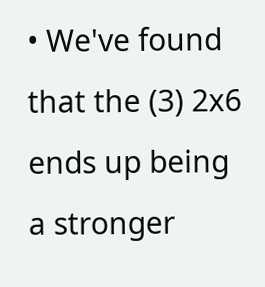• We've found that the (3) 2x6 ends up being a stronger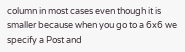column in most cases even though it is smaller because when you go to a 6x6 we specify a Post and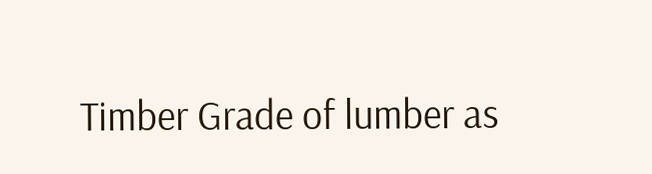Timber Grade of lumber as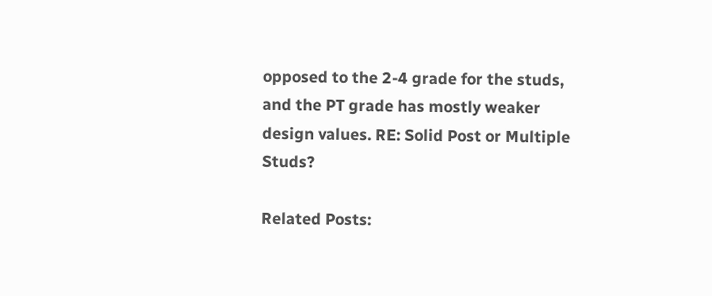opposed to the 2-4 grade for the studs, and the PT grade has mostly weaker design values. RE: Solid Post or Multiple Studs?

Related Posts: